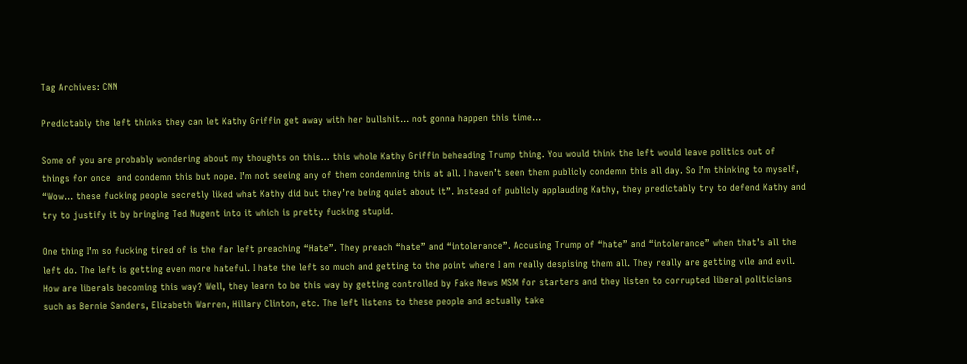Tag Archives: CNN

Predictably the left thinks they can let Kathy Griffin get away with her bullshit… not gonna happen this time…

Some of you are probably wondering about my thoughts on this… this whole Kathy Griffin beheading Trump thing. You would think the left would leave politics out of things for once  and condemn this but nope. I’m not seeing any of them condemning this at all. I haven’t seen them publicly condemn this all day. So I’m thinking to myself, “Wow… these fucking people secretly liked what Kathy did but they’re being quiet about it”. Instead of publicly applauding Kathy, they predictably try to defend Kathy and try to justify it by bringing Ted Nugent into it which is pretty fucking stupid.

One thing I’m so fucking tired of is the far left preaching “Hate”. They preach “hate” and “intolerance”. Accusing Trump of “hate” and “intolerance” when that’s all the left do. The left is getting even more hateful. I hate the left so much and getting to the point where I am really despising them all. They really are getting vile and evil. How are liberals becoming this way? Well, they learn to be this way by getting controlled by Fake News MSM for starters and they listen to corrupted liberal politicians such as Bernie Sanders, Elizabeth Warren, Hillary Clinton, etc. The left listens to these people and actually take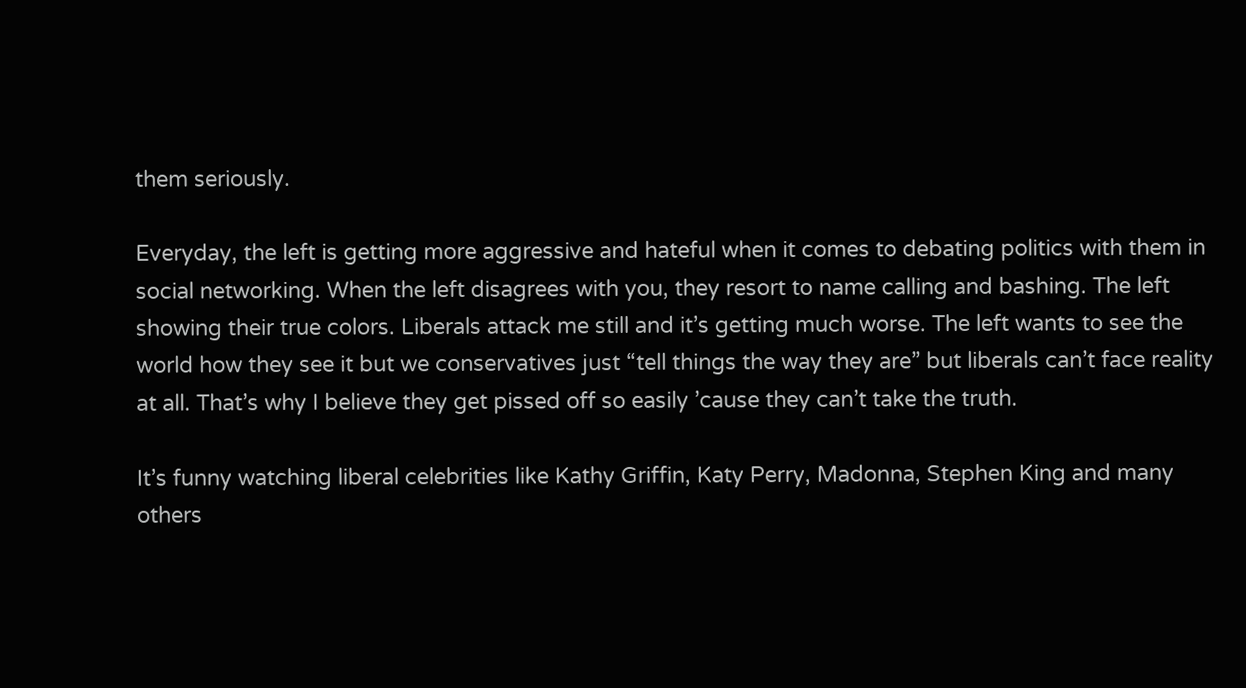them seriously.

Everyday, the left is getting more aggressive and hateful when it comes to debating politics with them in social networking. When the left disagrees with you, they resort to name calling and bashing. The left showing their true colors. Liberals attack me still and it’s getting much worse. The left wants to see the world how they see it but we conservatives just “tell things the way they are” but liberals can’t face reality at all. That’s why I believe they get pissed off so easily ’cause they can’t take the truth.

It’s funny watching liberal celebrities like Kathy Griffin, Katy Perry, Madonna, Stephen King and many others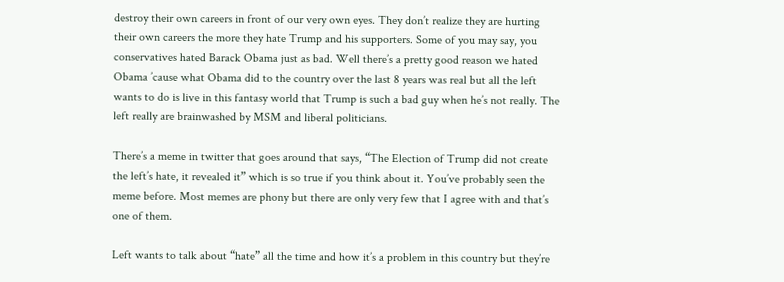destroy their own careers in front of our very own eyes. They don’t realize they are hurting their own careers the more they hate Trump and his supporters. Some of you may say, you conservatives hated Barack Obama just as bad. Well there’s a pretty good reason we hated Obama ’cause what Obama did to the country over the last 8 years was real but all the left wants to do is live in this fantasy world that Trump is such a bad guy when he’s not really. The left really are brainwashed by MSM and liberal politicians.

There’s a meme in twitter that goes around that says, “The Election of Trump did not create the left’s hate, it revealed it” which is so true if you think about it. You’ve probably seen the meme before. Most memes are phony but there are only very few that I agree with and that’s one of them.

Left wants to talk about “hate” all the time and how it’s a problem in this country but they’re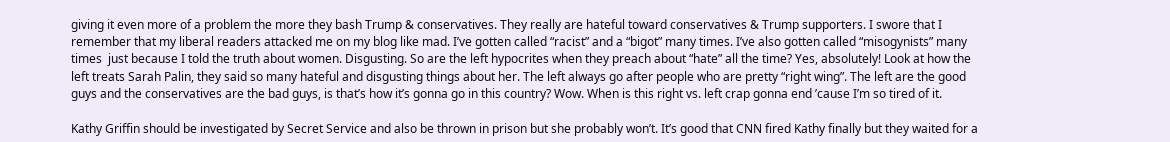giving it even more of a problem the more they bash Trump & conservatives. They really are hateful toward conservatives & Trump supporters. I swore that I remember that my liberal readers attacked me on my blog like mad. I’ve gotten called “racist” and a “bigot” many times. I’ve also gotten called “misogynists” many times  just because I told the truth about women. Disgusting. So are the left hypocrites when they preach about “hate” all the time? Yes, absolutely! Look at how the left treats Sarah Palin, they said so many hateful and disgusting things about her. The left always go after people who are pretty “right wing”. The left are the good guys and the conservatives are the bad guys, is that’s how it’s gonna go in this country? Wow. When is this right vs. left crap gonna end ’cause I’m so tired of it.

Kathy Griffin should be investigated by Secret Service and also be thrown in prison but she probably won’t. It’s good that CNN fired Kathy finally but they waited for a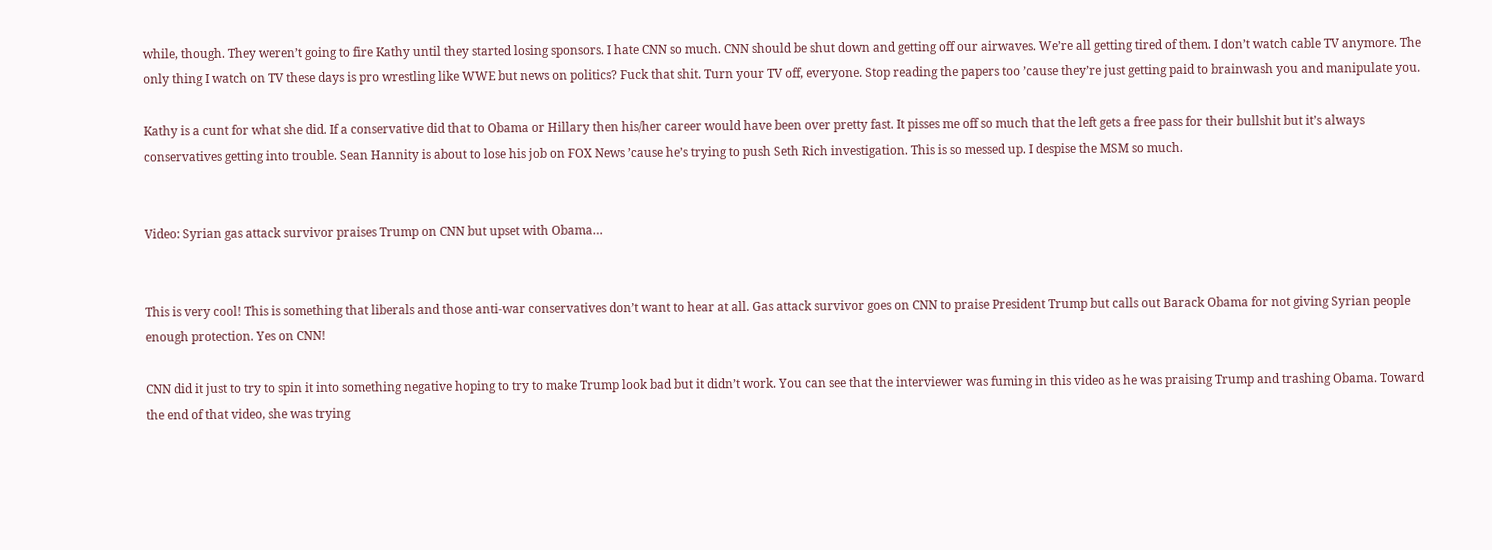while, though. They weren’t going to fire Kathy until they started losing sponsors. I hate CNN so much. CNN should be shut down and getting off our airwaves. We’re all getting tired of them. I don’t watch cable TV anymore. The only thing I watch on TV these days is pro wrestling like WWE but news on politics? Fuck that shit. Turn your TV off, everyone. Stop reading the papers too ’cause they’re just getting paid to brainwash you and manipulate you.

Kathy is a cunt for what she did. If a conservative did that to Obama or Hillary then his/her career would have been over pretty fast. It pisses me off so much that the left gets a free pass for their bullshit but it’s always conservatives getting into trouble. Sean Hannity is about to lose his job on FOX News ’cause he’s trying to push Seth Rich investigation. This is so messed up. I despise the MSM so much.


Video: Syrian gas attack survivor praises Trump on CNN but upset with Obama…


This is very cool! This is something that liberals and those anti-war conservatives don’t want to hear at all. Gas attack survivor goes on CNN to praise President Trump but calls out Barack Obama for not giving Syrian people enough protection. Yes on CNN!

CNN did it just to try to spin it into something negative hoping to try to make Trump look bad but it didn’t work. You can see that the interviewer was fuming in this video as he was praising Trump and trashing Obama. Toward the end of that video, she was trying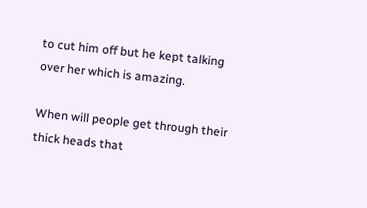to cut him off but he kept talking over her which is amazing.

When will people get through their thick heads that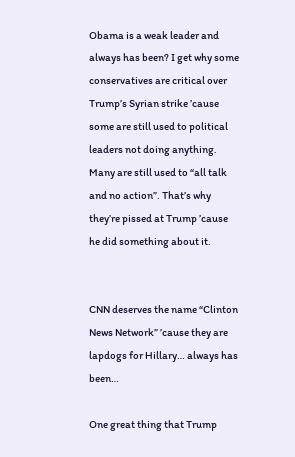Obama is a weak leader and always has been? I get why some conservatives are critical over Trump’s Syrian strike ’cause some are still used to political leaders not doing anything. Many are still used to “all talk and no action”. That’s why they’re pissed at Trump ’cause he did something about it.


CNN deserves the name “Clinton News Network” ’cause they are lapdogs for Hillary… always has been…

One great thing that Trump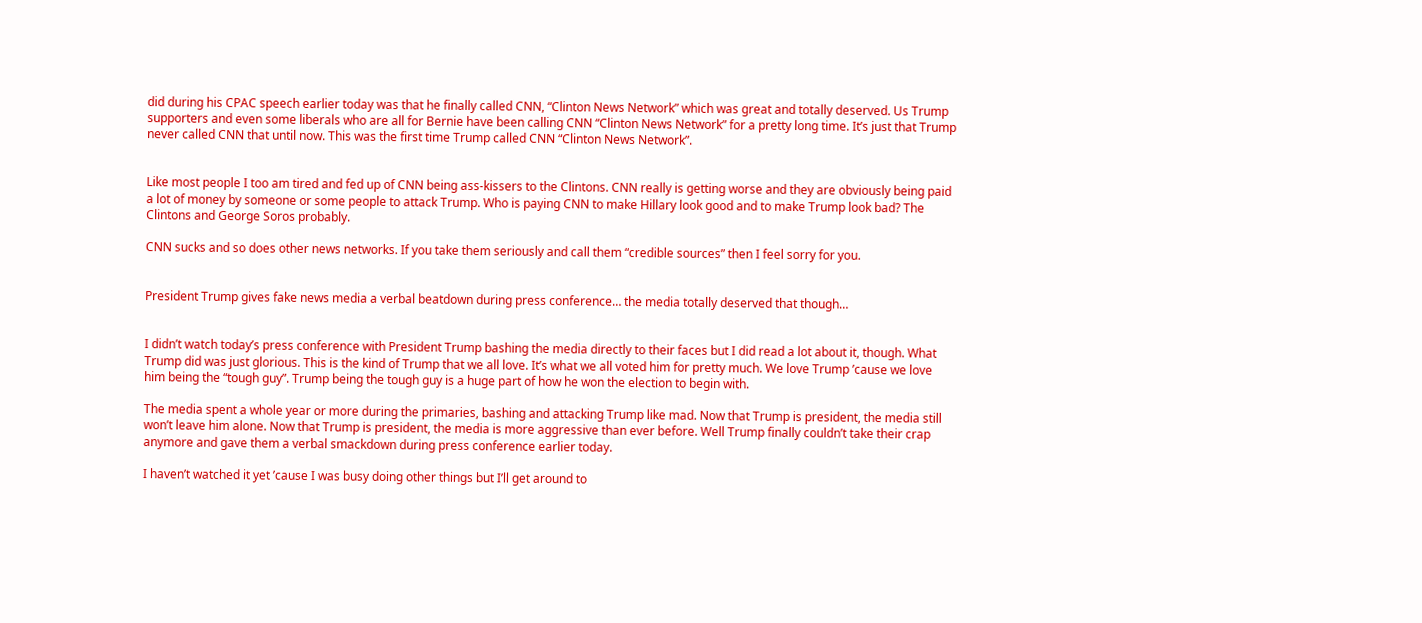did during his CPAC speech earlier today was that he finally called CNN, “Clinton News Network” which was great and totally deserved. Us Trump supporters and even some liberals who are all for Bernie have been calling CNN “Clinton News Network” for a pretty long time. It’s just that Trump never called CNN that until now. This was the first time Trump called CNN “Clinton News Network”.


Like most people I too am tired and fed up of CNN being ass-kissers to the Clintons. CNN really is getting worse and they are obviously being paid a lot of money by someone or some people to attack Trump. Who is paying CNN to make Hillary look good and to make Trump look bad? The Clintons and George Soros probably.

CNN sucks and so does other news networks. If you take them seriously and call them “credible sources” then I feel sorry for you.


President Trump gives fake news media a verbal beatdown during press conference… the media totally deserved that though…


I didn’t watch today’s press conference with President Trump bashing the media directly to their faces but I did read a lot about it, though. What Trump did was just glorious. This is the kind of Trump that we all love. It’s what we all voted him for pretty much. We love Trump ’cause we love him being the “tough guy”. Trump being the tough guy is a huge part of how he won the election to begin with.

The media spent a whole year or more during the primaries, bashing and attacking Trump like mad. Now that Trump is president, the media still won’t leave him alone. Now that Trump is president, the media is more aggressive than ever before. Well Trump finally couldn’t take their crap anymore and gave them a verbal smackdown during press conference earlier today.

I haven’t watched it yet ’cause I was busy doing other things but I’ll get around to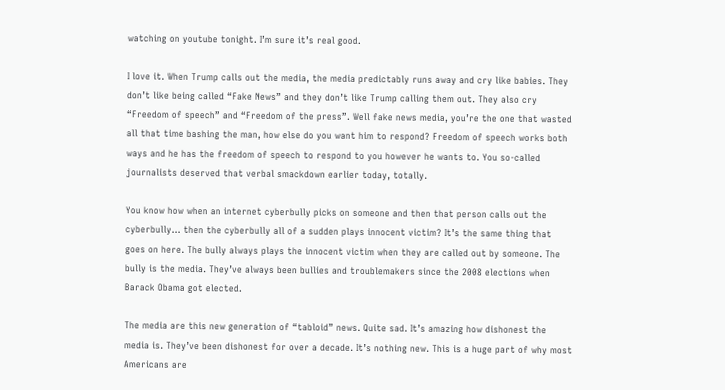watching on youtube tonight. I’m sure it’s real good.

I love it. When Trump calls out the media, the media predictably runs away and cry like babies. They don’t like being called “Fake News” and they don’t like Trump calling them out. They also cry “Freedom of speech” and “Freedom of the press”. Well fake news media, you’re the one that wasted all that time bashing the man, how else do you want him to respond? Freedom of speech works both ways and he has the freedom of speech to respond to you however he wants to. You so-called journalists deserved that verbal smackdown earlier today, totally.

You know how when an internet cyberbully picks on someone and then that person calls out the cyberbully… then the cyberbully all of a sudden plays innocent victim? It’s the same thing that goes on here. The bully always plays the innocent victim when they are called out by someone. The bully is the media. They’ve always been bullies and troublemakers since the 2008 elections when Barack Obama got elected.

The media are this new generation of “tabloid” news. Quite sad. It’s amazing how dishonest the media is. They’ve been dishonest for over a decade. It’s nothing new. This is a huge part of why most Americans are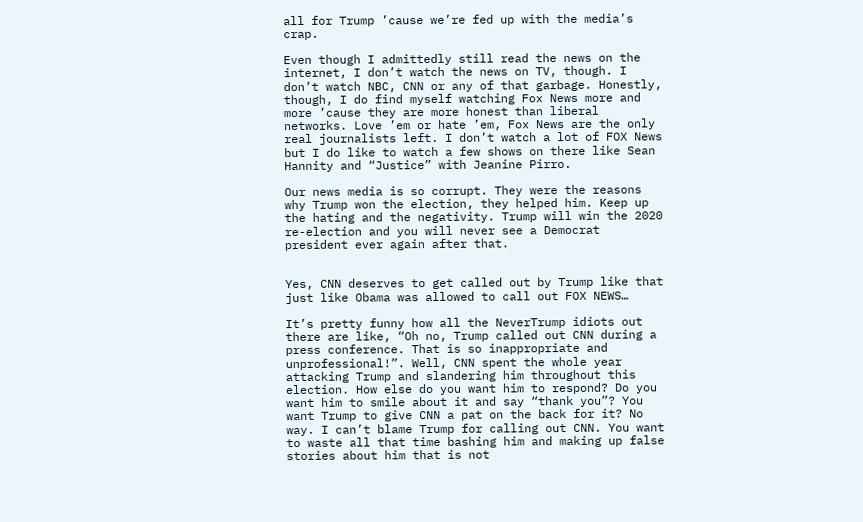all for Trump ’cause we’re fed up with the media’s crap.

Even though I admittedly still read the news on the internet, I don’t watch the news on TV, though. I don’t watch NBC, CNN or any of that garbage. Honestly, though, I do find myself watching Fox News more and more ’cause they are more honest than liberal networks. Love ’em or hate ’em, Fox News are the only real journalists left. I don’t watch a lot of FOX News but I do like to watch a few shows on there like Sean Hannity and “Justice” with Jeanine Pirro.

Our news media is so corrupt. They were the reasons why Trump won the election, they helped him. Keep up the hating and the negativity. Trump will win the 2020 re-election and you will never see a Democrat president ever again after that.


Yes, CNN deserves to get called out by Trump like that just like Obama was allowed to call out FOX NEWS…

It’s pretty funny how all the NeverTrump idiots out there are like, “Oh no, Trump called out CNN during a press conference. That is so inappropriate and unprofessional!”. Well, CNN spent the whole year attacking Trump and slandering him throughout this election. How else do you want him to respond? Do you want him to smile about it and say “thank you”? You want Trump to give CNN a pat on the back for it? No way. I can’t blame Trump for calling out CNN. You want to waste all that time bashing him and making up false stories about him that is not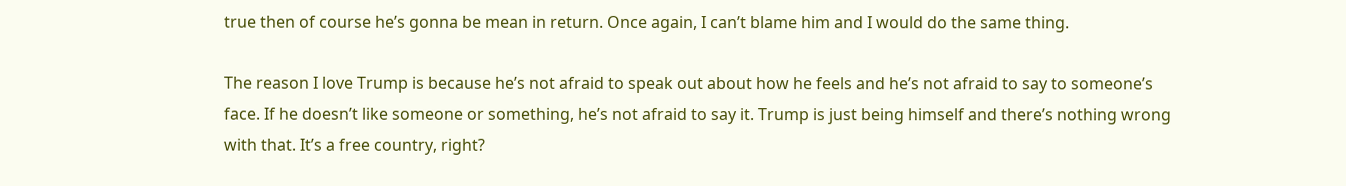true then of course he’s gonna be mean in return. Once again, I can’t blame him and I would do the same thing.

The reason I love Trump is because he’s not afraid to speak out about how he feels and he’s not afraid to say to someone’s face. If he doesn’t like someone or something, he’s not afraid to say it. Trump is just being himself and there’s nothing wrong with that. It’s a free country, right?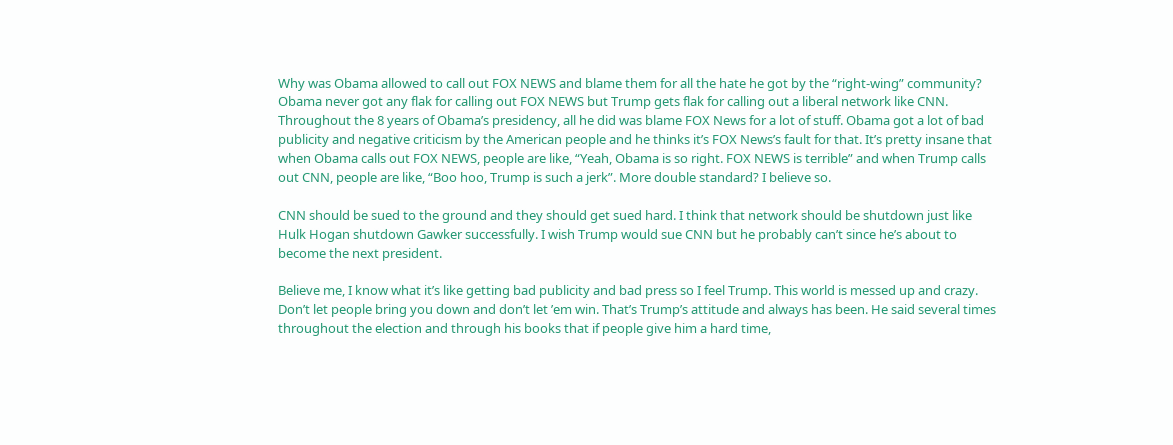Why was Obama allowed to call out FOX NEWS and blame them for all the hate he got by the “right-wing” community? Obama never got any flak for calling out FOX NEWS but Trump gets flak for calling out a liberal network like CNN. Throughout the 8 years of Obama’s presidency, all he did was blame FOX News for a lot of stuff. Obama got a lot of bad publicity and negative criticism by the American people and he thinks it’s FOX News’s fault for that. It’s pretty insane that when Obama calls out FOX NEWS, people are like, “Yeah, Obama is so right. FOX NEWS is terrible” and when Trump calls out CNN, people are like, “Boo hoo, Trump is such a jerk”. More double standard? I believe so.

CNN should be sued to the ground and they should get sued hard. I think that network should be shutdown just like Hulk Hogan shutdown Gawker successfully. I wish Trump would sue CNN but he probably can’t since he’s about to become the next president.

Believe me, I know what it’s like getting bad publicity and bad press so I feel Trump. This world is messed up and crazy. Don’t let people bring you down and don’t let ’em win. That’s Trump’s attitude and always has been. He said several times throughout the election and through his books that if people give him a hard time,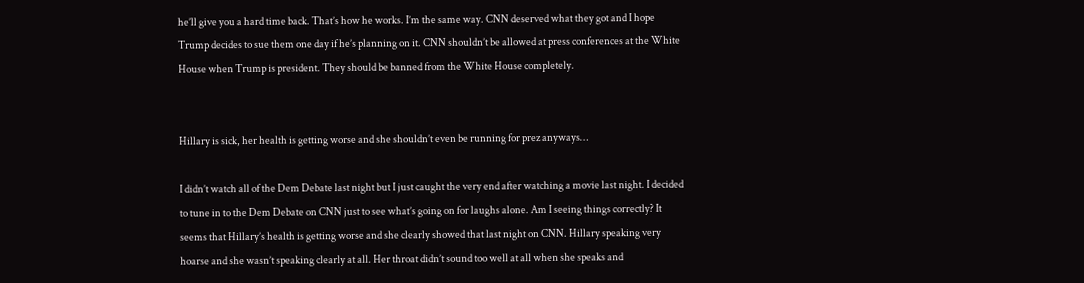he’ll give you a hard time back. That’s how he works. I’m the same way. CNN deserved what they got and I hope Trump decides to sue them one day if he’s planning on it. CNN shouldn’t be allowed at press conferences at the White House when Trump is president. They should be banned from the White House completely.


Hillary is sick, her health is getting worse and she shouldn’t even be running for prez anyways…

I didn’t watch all of the Dem Debate last night but I just caught the very end after watching a movie last night. I decided to tune in to the Dem Debate on CNN just to see what’s going on for laughs alone. Am I seeing things correctly? It seems that Hillary’s health is getting worse and she clearly showed that last night on CNN. Hillary speaking very hoarse and she wasn’t speaking clearly at all. Her throat didn’t sound too well at all when she speaks and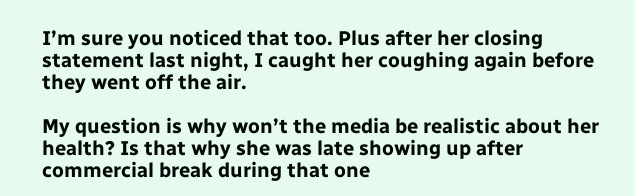I’m sure you noticed that too. Plus after her closing statement last night, I caught her coughing again before they went off the air.

My question is why won’t the media be realistic about her health? Is that why she was late showing up after commercial break during that one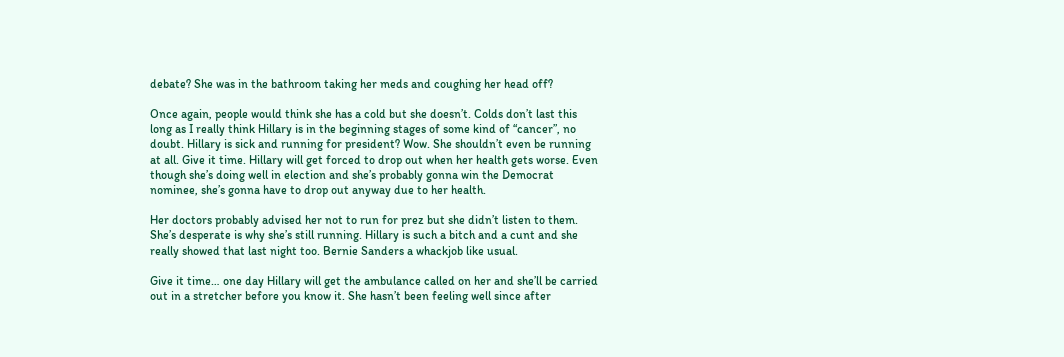debate? She was in the bathroom taking her meds and coughing her head off?

Once again, people would think she has a cold but she doesn’t. Colds don’t last this long as I really think Hillary is in the beginning stages of some kind of “cancer”, no doubt. Hillary is sick and running for president? Wow. She shouldn’t even be running at all. Give it time. Hillary will get forced to drop out when her health gets worse. Even though she’s doing well in election and she’s probably gonna win the Democrat nominee, she’s gonna have to drop out anyway due to her health.

Her doctors probably advised her not to run for prez but she didn’t listen to them. She’s desperate is why she’s still running. Hillary is such a bitch and a cunt and she really showed that last night too. Bernie Sanders a whackjob like usual.

Give it time… one day Hillary will get the ambulance called on her and she’ll be carried out in a stretcher before you know it. She hasn’t been feeling well since after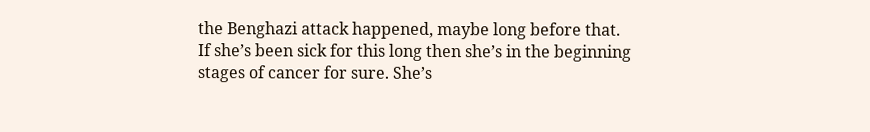the Benghazi attack happened, maybe long before that. If she’s been sick for this long then she’s in the beginning stages of cancer for sure. She’s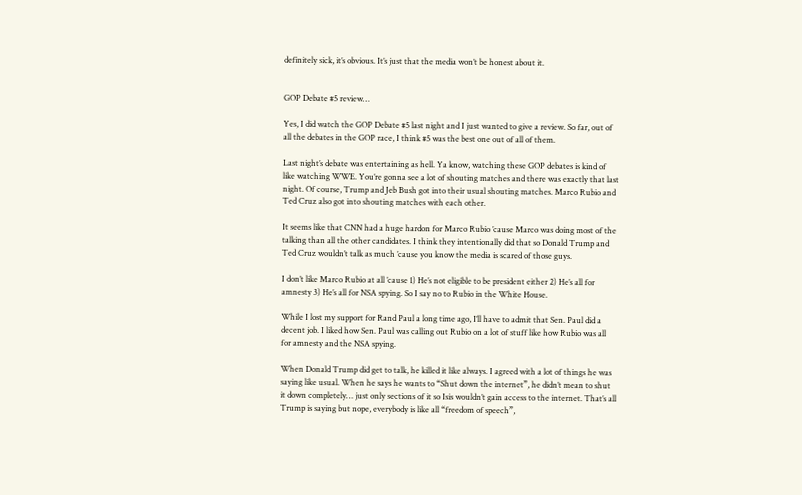definitely sick, it’s obvious. It’s just that the media won’t be honest about it.


GOP Debate #5 review…

Yes, I did watch the GOP Debate #5 last night and I just wanted to give a review. So far, out of all the debates in the GOP race, I think #5 was the best one out of all of them.

Last night’s debate was entertaining as hell. Ya know, watching these GOP debates is kind of like watching WWE. You’re gonna see a lot of shouting matches and there was exactly that last night. Of course, Trump and Jeb Bush got into their usual shouting matches. Marco Rubio and Ted Cruz also got into shouting matches with each other.

It seems like that CNN had a huge hardon for Marco Rubio ’cause Marco was doing most of the talking than all the other candidates. I think they intentionally did that so Donald Trump and Ted Cruz wouldn’t talk as much ’cause you know the media is scared of those guys.

I don’t like Marco Rubio at all ’cause 1) He’s not eligible to be president either 2) He’s all for amnesty 3) He’s all for NSA spying. So I say no to Rubio in the White House.

While I lost my support for Rand Paul a long time ago, I’ll have to admit that Sen. Paul did a decent job. I liked how Sen. Paul was calling out Rubio on a lot of stuff like how Rubio was all for amnesty and the NSA spying.

When Donald Trump did get to talk, he killed it like always. I agreed with a lot of things he was saying like usual. When he says he wants to “Shut down the internet”, he didn’t mean to shut it down completely… just only sections of it so Isis wouldn’t gain access to the internet. That’s all Trump is saying but nope, everybody is like all “freedom of speech”,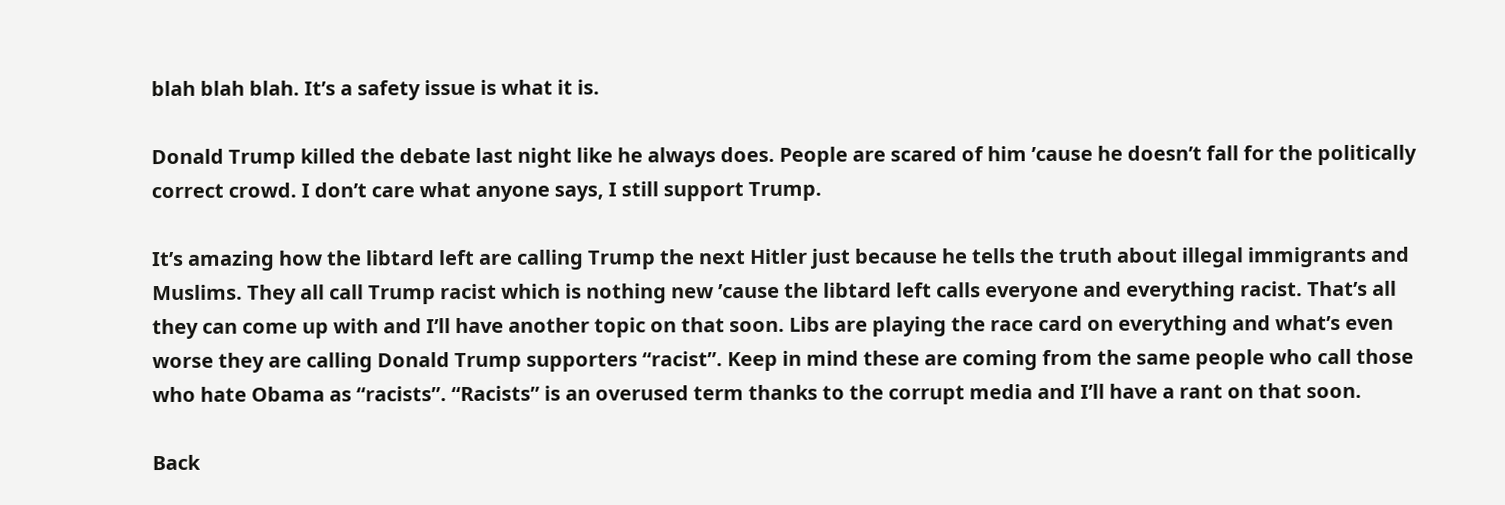blah blah blah. It’s a safety issue is what it is.

Donald Trump killed the debate last night like he always does. People are scared of him ’cause he doesn’t fall for the politically correct crowd. I don’t care what anyone says, I still support Trump.

It’s amazing how the libtard left are calling Trump the next Hitler just because he tells the truth about illegal immigrants and Muslims. They all call Trump racist which is nothing new ’cause the libtard left calls everyone and everything racist. That’s all they can come up with and I’ll have another topic on that soon. Libs are playing the race card on everything and what’s even worse they are calling Donald Trump supporters “racist”. Keep in mind these are coming from the same people who call those who hate Obama as “racists”. “Racists” is an overused term thanks to the corrupt media and I’ll have a rant on that soon.

Back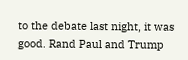to the debate last night, it was good. Rand Paul and Trump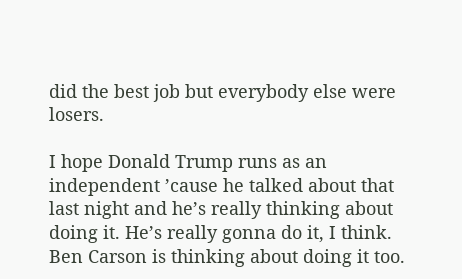did the best job but everybody else were losers.

I hope Donald Trump runs as an independent ’cause he talked about that last night and he’s really thinking about doing it. He’s really gonna do it, I think. Ben Carson is thinking about doing it too.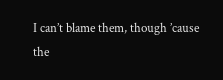I can’t blame them, though ’cause the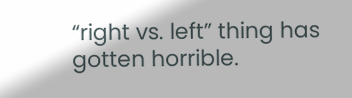“right vs. left” thing has gotten horrible.